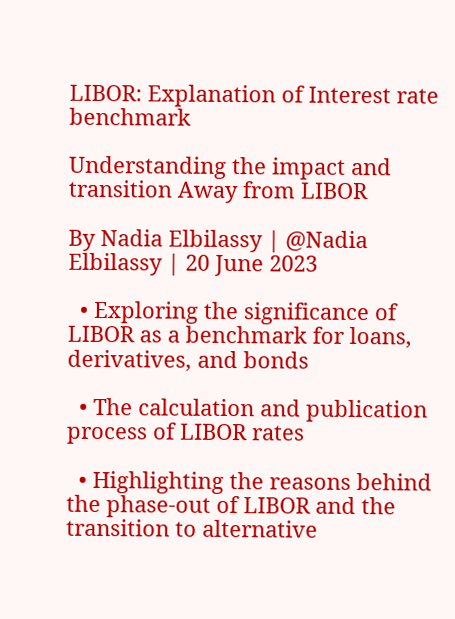LIBOR: Explanation of Interest rate benchmark

Understanding the impact and transition Away from LIBOR

By Nadia Elbilassy | @Nadia Elbilassy | 20 June 2023

  • Exploring the significance of LIBOR as a benchmark for loans, derivatives, and bonds

  • The calculation and publication process of LIBOR rates

  • Highlighting the reasons behind the phase-out of LIBOR and the transition to alternative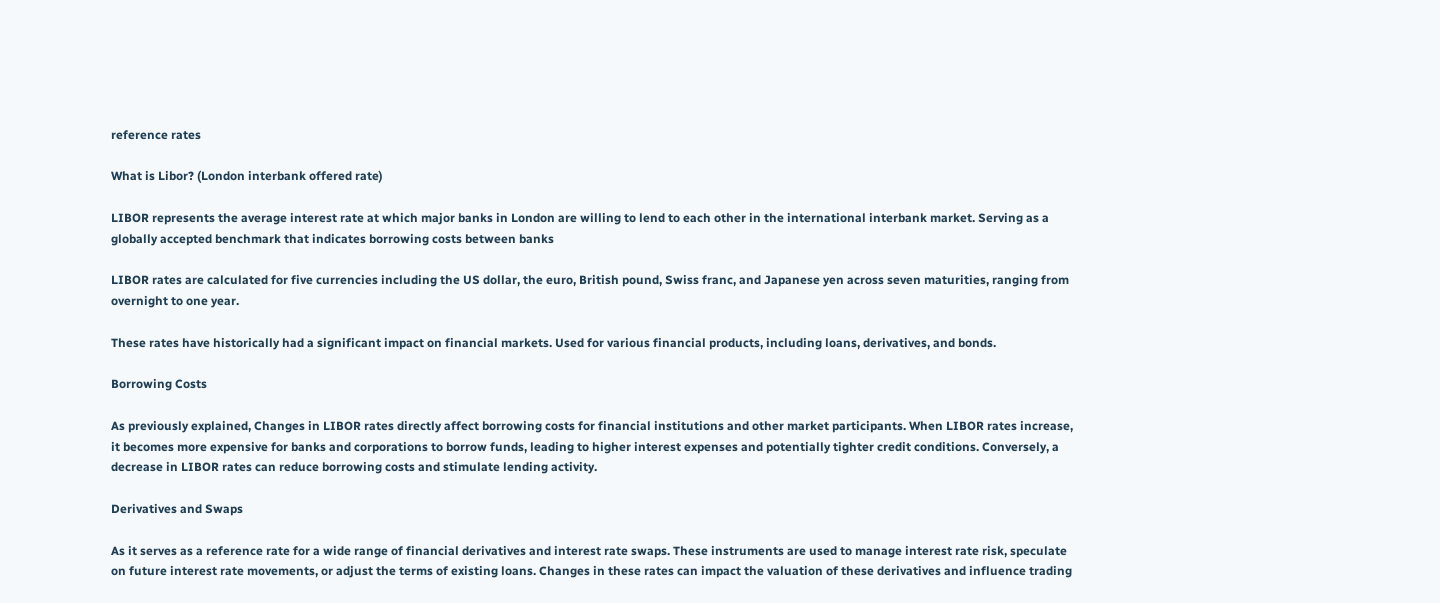reference rates

What is Libor? (London interbank offered rate)

LIBOR represents the average interest rate at which major banks in London are willing to lend to each other in the international interbank market. Serving as a globally accepted benchmark that indicates borrowing costs between banks

LIBOR rates are calculated for five currencies including the US dollar, the euro, British pound, Swiss franc, and Japanese yen across seven maturities, ranging from overnight to one year.

These rates have historically had a significant impact on financial markets. Used for various financial products, including loans, derivatives, and bonds.

Borrowing Costs

As previously explained, Changes in LIBOR rates directly affect borrowing costs for financial institutions and other market participants. When LIBOR rates increase, it becomes more expensive for banks and corporations to borrow funds, leading to higher interest expenses and potentially tighter credit conditions. Conversely, a decrease in LIBOR rates can reduce borrowing costs and stimulate lending activity.

Derivatives and Swaps

As it serves as a reference rate for a wide range of financial derivatives and interest rate swaps. These instruments are used to manage interest rate risk, speculate on future interest rate movements, or adjust the terms of existing loans. Changes in these rates can impact the valuation of these derivatives and influence trading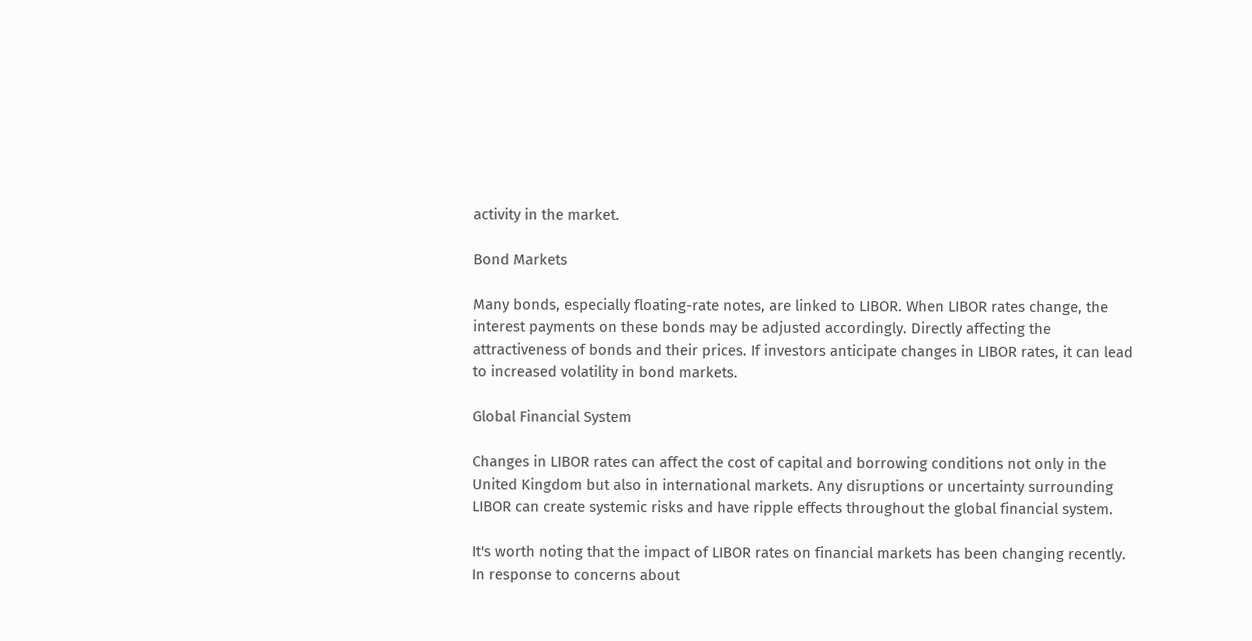activity in the market.

Bond Markets

Many bonds, especially floating-rate notes, are linked to LIBOR. When LIBOR rates change, the interest payments on these bonds may be adjusted accordingly. Directly affecting the attractiveness of bonds and their prices. If investors anticipate changes in LIBOR rates, it can lead to increased volatility in bond markets.

Global Financial System

Changes in LIBOR rates can affect the cost of capital and borrowing conditions not only in the United Kingdom but also in international markets. Any disruptions or uncertainty surrounding LIBOR can create systemic risks and have ripple effects throughout the global financial system.

It's worth noting that the impact of LIBOR rates on financial markets has been changing recently. In response to concerns about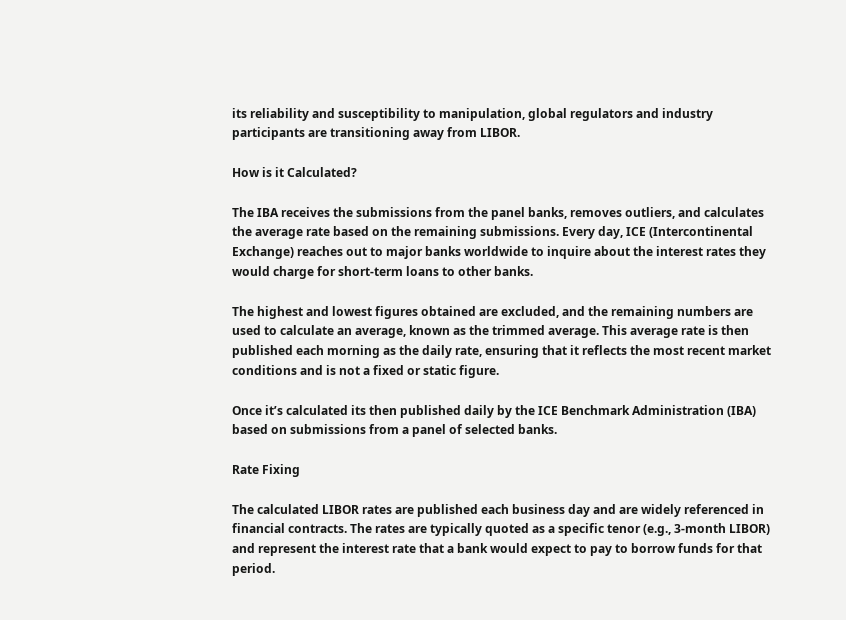its reliability and susceptibility to manipulation, global regulators and industry participants are transitioning away from LIBOR.

How is it Calculated?

The IBA receives the submissions from the panel banks, removes outliers, and calculates the average rate based on the remaining submissions. Every day, ICE (Intercontinental Exchange) reaches out to major banks worldwide to inquire about the interest rates they would charge for short-term loans to other banks.

The highest and lowest figures obtained are excluded, and the remaining numbers are used to calculate an average, known as the trimmed average. This average rate is then published each morning as the daily rate, ensuring that it reflects the most recent market conditions and is not a fixed or static figure.

Once it’s calculated its then published daily by the ICE Benchmark Administration (IBA) based on submissions from a panel of selected banks.

Rate Fixing

The calculated LIBOR rates are published each business day and are widely referenced in financial contracts. The rates are typically quoted as a specific tenor (e.g., 3-month LIBOR) and represent the interest rate that a bank would expect to pay to borrow funds for that period.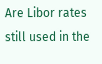Are Libor rates still used in the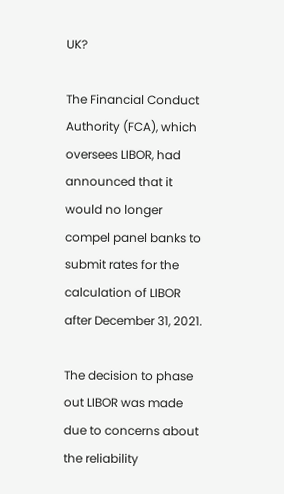UK?

The Financial Conduct Authority (FCA), which oversees LIBOR, had announced that it would no longer compel panel banks to submit rates for the calculation of LIBOR after December 31, 2021.

The decision to phase out LIBOR was made due to concerns about the reliability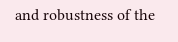and robustness of the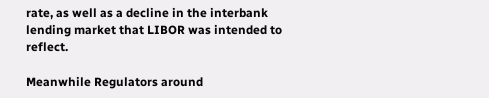rate, as well as a decline in the interbank lending market that LIBOR was intended to reflect.

Meanwhile Regulators around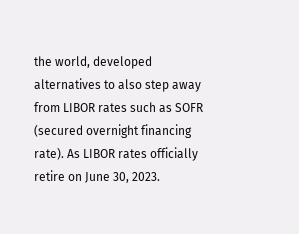the world, developed alternatives to also step away from LIBOR rates such as SOFR (secured overnight financing rate). As LIBOR rates officially retire on June 30, 2023.